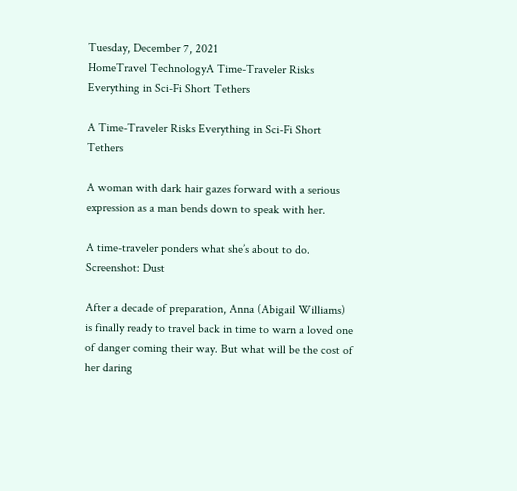Tuesday, December 7, 2021
HomeTravel TechnologyA Time-Traveler Risks Everything in Sci-Fi Short Tethers

A Time-Traveler Risks Everything in Sci-Fi Short Tethers

A woman with dark hair gazes forward with a serious expression as a man bends down to speak with her.

A time-traveler ponders what she’s about to do.
Screenshot: Dust

After a decade of preparation, Anna (Abigail Williams) is finally ready to travel back in time to warn a loved one of danger coming their way. But what will be the cost of her daring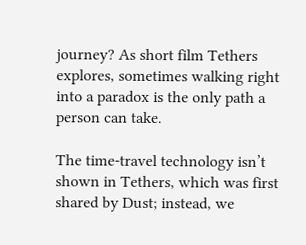journey? As short film Tethers explores, sometimes walking right into a paradox is the only path a person can take.

The time-travel technology isn’t shown in Tethers, which was first shared by Dust; instead, we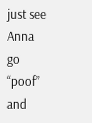just see Anna go “poof” and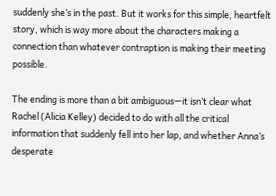suddenly she’s in the past. But it works for this simple, heartfelt story, which is way more about the characters making a connection than whatever contraption is making their meeting possible.

The ending is more than a bit ambiguous—it isn’t clear what Rachel (Alicia Kelley) decided to do with all the critical information that suddenly fell into her lap, and whether Anna’s desperate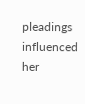pleadings influenced her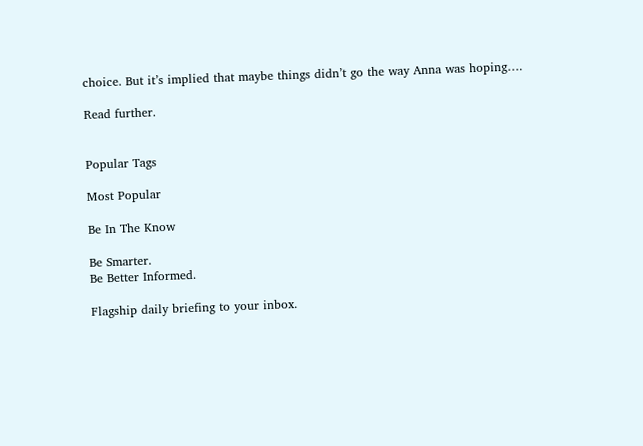choice. But it’s implied that maybe things didn’t go the way Anna was hoping….

Read further.


Popular Tags

Most Popular

Be In The Know

Be Smarter.
Be Better Informed.

Flagship daily briefing to your inbox.